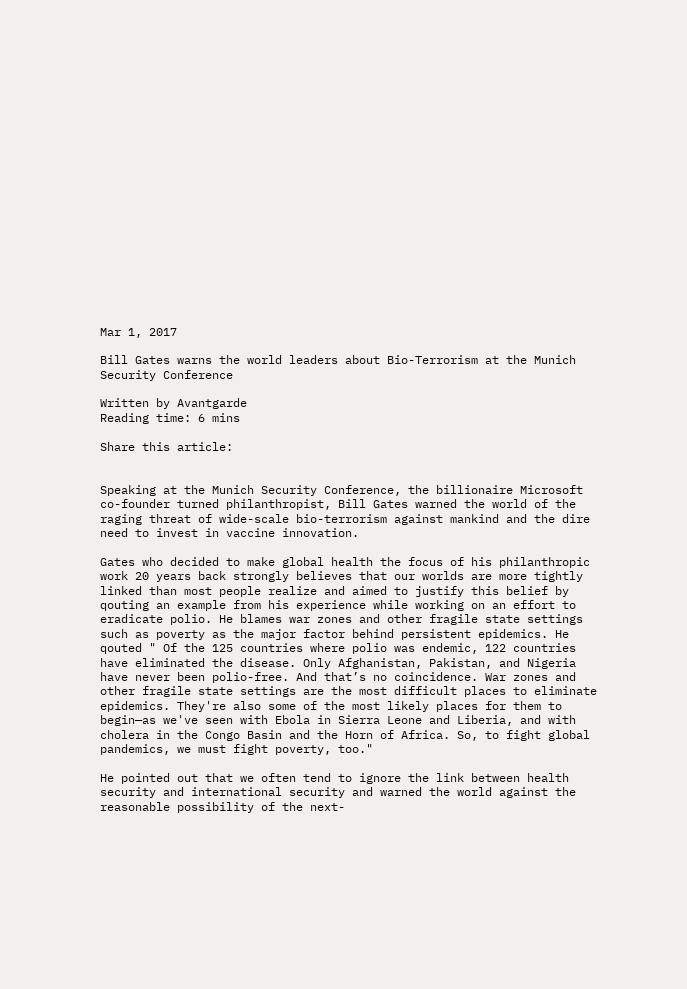Mar 1, 2017

Bill Gates warns the world leaders about Bio-Terrorism at the Munich Security Conference

Written by Avantgarde
Reading time: 6 mins

Share this article:


Speaking at the Munich Security Conference, the billionaire Microsoft co-founder turned philanthropist, Bill Gates warned the world of the raging threat of wide-scale bio-terrorism against mankind and the dire need to invest in vaccine innovation.

Gates who decided to make global health the focus of his philanthropic work 20 years back strongly believes that our worlds are more tightly linked than most people realize and aimed to justify this belief by qouting an example from his experience while working on an effort to eradicate polio. He blames war zones and other fragile state settings such as poverty as the major factor behind persistent epidemics. He qouted " Of the 125 countries where polio was endemic, 122 countries have eliminated the disease. Only Afghanistan, Pakistan, and Nigeria have never been polio-free. And that’s no coincidence. War zones and other fragile state settings are the most difficult places to eliminate epidemics. They're also some of the most likely places for them to begin—as we've seen with Ebola in Sierra Leone and Liberia, and with cholera in the Congo Basin and the Horn of Africa. So, to fight global pandemics, we must fight poverty, too."

He pointed out that we often tend to ignore the link between health security and international security and warned the world against the reasonable possibility of the next-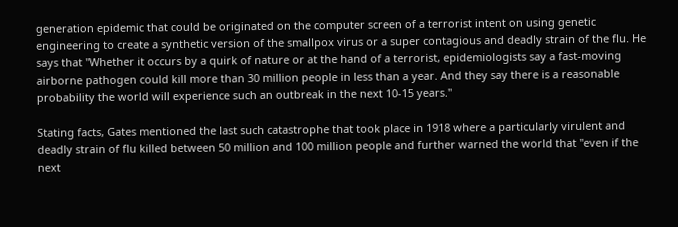generation epidemic that could be originated on the computer screen of a terrorist intent on using genetic engineering to create a synthetic version of the smallpox virus or a super contagious and deadly strain of the flu. He says that "Whether it occurs by a quirk of nature or at the hand of a terrorist, epidemiologists say a fast-moving airborne pathogen could kill more than 30 million people in less than a year. And they say there is a reasonable probability the world will experience such an outbreak in the next 10-15 years."

Stating facts, Gates mentioned the last such catastrophe that took place in 1918 where a particularly virulent and deadly strain of flu killed between 50 million and 100 million people and further warned the world that "even if the next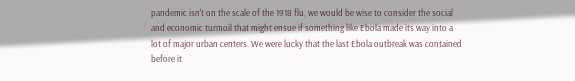pandemic isn't on the scale of the 1918 flu, we would be wise to consider the social and economic turmoil that might ensue if something like Ebola made its way into a lot of major urban centers. We were lucky that the last Ebola outbreak was contained before it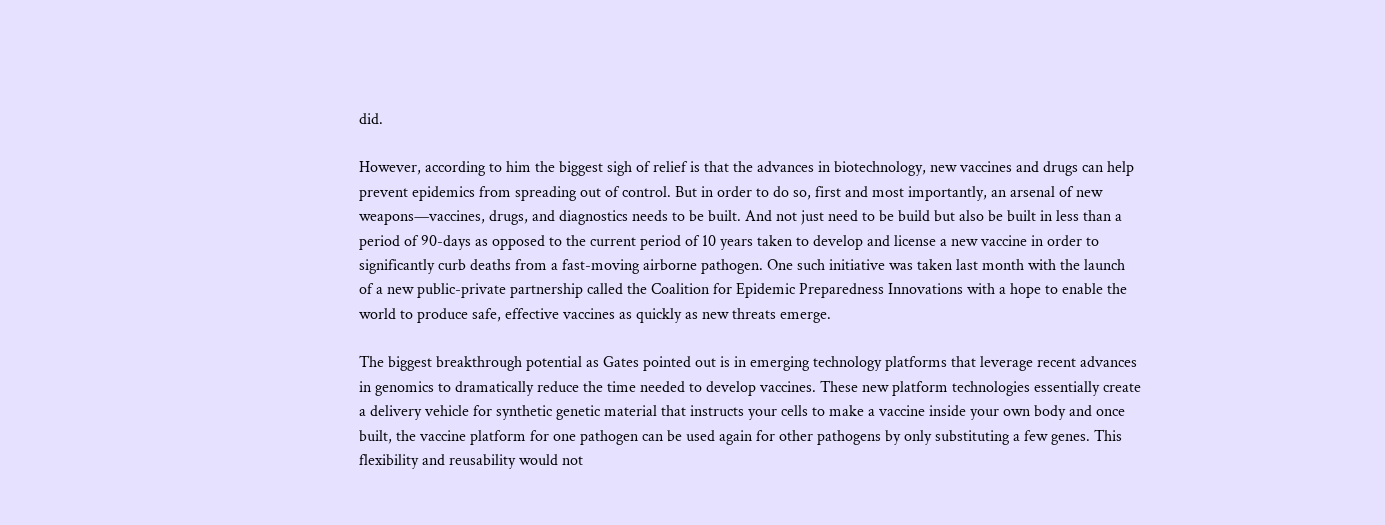did.

However, according to him the biggest sigh of relief is that the advances in biotechnology, new vaccines and drugs can help prevent epidemics from spreading out of control. But in order to do so, first and most importantly, an arsenal of new weapons—vaccines, drugs, and diagnostics needs to be built. And not just need to be build but also be built in less than a period of 90-days as opposed to the current period of 10 years taken to develop and license a new vaccine in order to significantly curb deaths from a fast-moving airborne pathogen. One such initiative was taken last month with the launch of a new public-private partnership called the Coalition for Epidemic Preparedness Innovations with a hope to enable the world to produce safe, effective vaccines as quickly as new threats emerge.

The biggest breakthrough potential as Gates pointed out is in emerging technology platforms that leverage recent advances in genomics to dramatically reduce the time needed to develop vaccines. These new platform technologies essentially create a delivery vehicle for synthetic genetic material that instructs your cells to make a vaccine inside your own body and once built, the vaccine platform for one pathogen can be used again for other pathogens by only substituting a few genes. This flexibility and reusability would not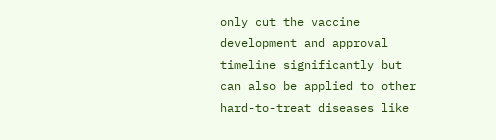only cut the vaccine development and approval timeline significantly but can also be applied to other hard-to-treat diseases like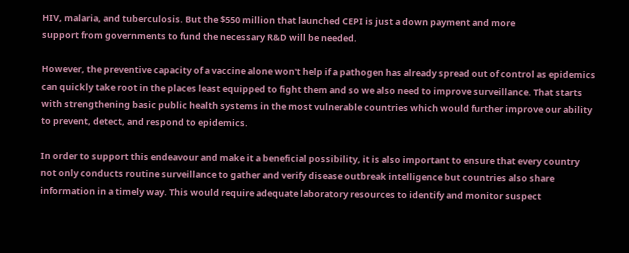HIV, malaria, and tuberculosis. But the $550 million that launched CEPI is just a down payment and more
support from governments to fund the necessary R&D will be needed.

However, the preventive capacity of a vaccine alone won't help if a pathogen has already spread out of control as epidemics can quickly take root in the places least equipped to fight them and so we also need to improve surveillance. That starts with strengthening basic public health systems in the most vulnerable countries which would further improve our ability to prevent, detect, and respond to epidemics.

In order to support this endeavour and make it a beneficial possibility, it is also important to ensure that every country not only conducts routine surveillance to gather and verify disease outbreak intelligence but countries also share information in a timely way. This would require adequate laboratory resources to identify and monitor suspect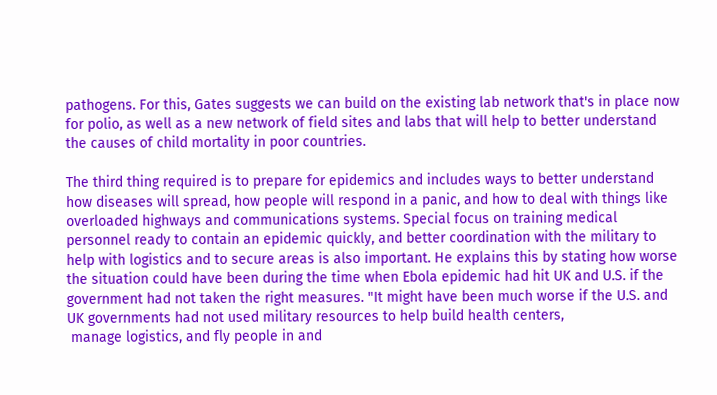pathogens. For this, Gates suggests we can build on the existing lab network that's in place now for polio, as well as a new network of field sites and labs that will help to better understand the causes of child mortality in poor countries.

The third thing required is to prepare for epidemics and includes ways to better understand how diseases will spread, how people will respond in a panic, and how to deal with things like overloaded highways and communications systems. Special focus on training medical personnel ready to contain an epidemic quickly, and better coordination with the military to help with logistics and to secure areas is also important. He explains this by stating how worse the situation could have been during the time when Ebola epidemic had hit UK and U.S. if the government had not taken the right measures. "It might have been much worse if the U.S. and UK governments had not used military resources to help build health centers,
 manage logistics, and fly people in and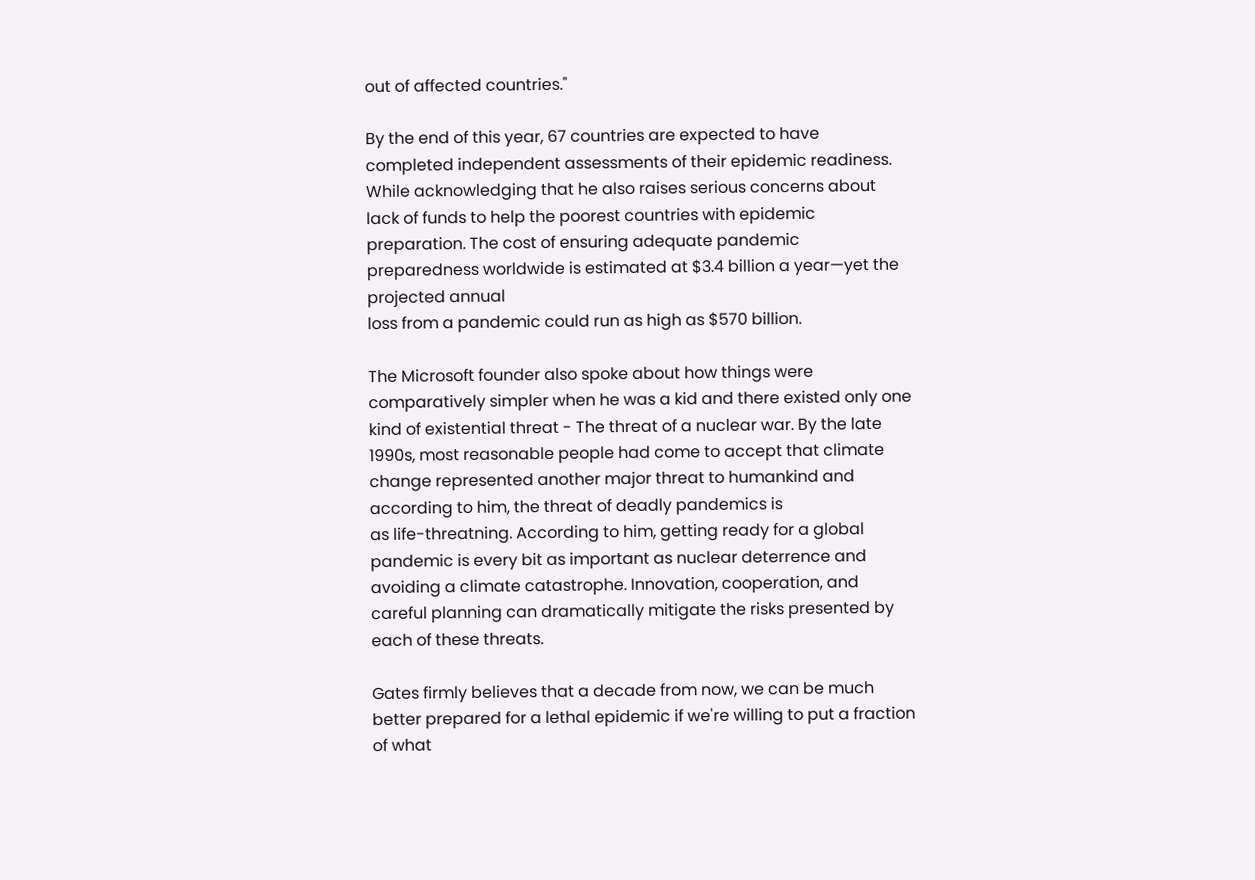out of affected countries."

By the end of this year, 67 countries are expected to have completed independent assessments of their epidemic readiness. While acknowledging that he also raises serious concerns about lack of funds to help the poorest countries with epidemic preparation. The cost of ensuring adequate pandemic preparedness worldwide is estimated at $3.4 billion a year—yet the projected annual
loss from a pandemic could run as high as $570 billion.

The Microsoft founder also spoke about how things were comparatively simpler when he was a kid and there existed only one kind of existential threat - The threat of a nuclear war. By the late 1990s, most reasonable people had come to accept that climate change represented another major threat to humankind and according to him, the threat of deadly pandemics is
as life-threatning. According to him, getting ready for a global pandemic is every bit as important as nuclear deterrence and avoiding a climate catastrophe. Innovation, cooperation, and careful planning can dramatically mitigate the risks presented by each of these threats.

Gates firmly believes that a decade from now, we can be much better prepared for a lethal epidemic if we're willing to put a fraction of what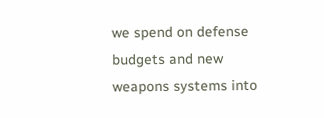we spend on defense budgets and new weapons systems into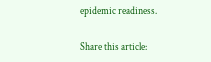epidemic readiness.

Share this article: